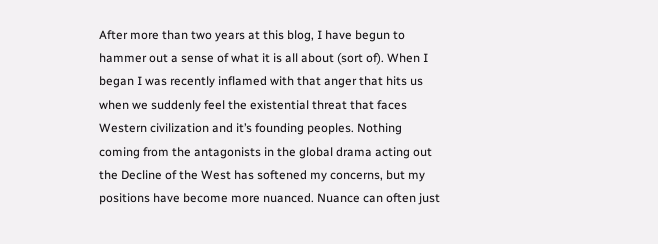After more than two years at this blog, I have begun to hammer out a sense of what it is all about (sort of). When I began I was recently inflamed with that anger that hits us when we suddenly feel the existential threat that faces Western civilization and it’s founding peoples. Nothing coming from the antagonists in the global drama acting out the Decline of the West has softened my concerns, but my positions have become more nuanced. Nuance can often just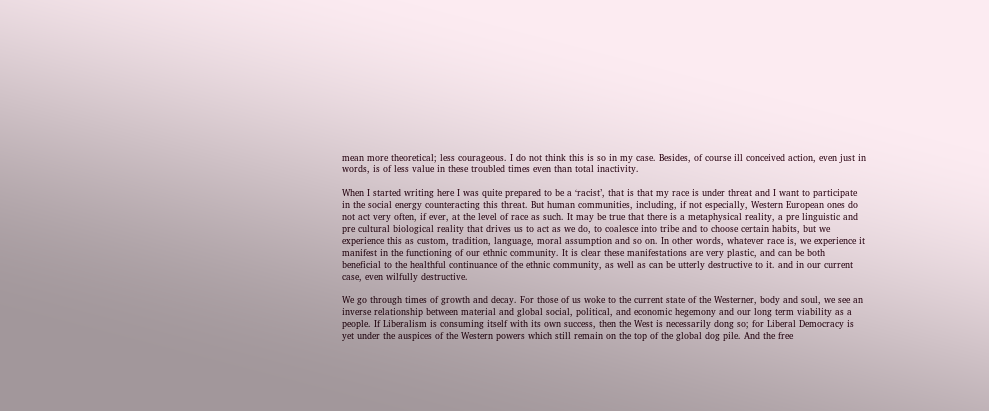mean more theoretical; less courageous. I do not think this is so in my case. Besides, of course ill conceived action, even just in words, is of less value in these troubled times even than total inactivity.

When I started writing here I was quite prepared to be a ‘racist’, that is that my race is under threat and I want to participate in the social energy counteracting this threat. But human communities, including, if not especially, Western European ones do not act very often, if ever, at the level of race as such. It may be true that there is a metaphysical reality, a pre linguistic and pre cultural biological reality that drives us to act as we do, to coalesce into tribe and to choose certain habits, but we experience this as custom, tradition, language, moral assumption and so on. In other words, whatever race is, we experience it manifest in the functioning of our ethnic community. It is clear these manifestations are very plastic, and can be both beneficial to the healthful continuance of the ethnic community, as well as can be utterly destructive to it. and in our current case, even wilfully destructive.

We go through times of growth and decay. For those of us woke to the current state of the Westerner, body and soul, we see an inverse relationship between material and global social, political, and economic hegemony and our long term viability as a people. If Liberalism is consuming itself with its own success, then the West is necessarily dong so; for Liberal Democracy is yet under the auspices of the Western powers which still remain on the top of the global dog pile. And the free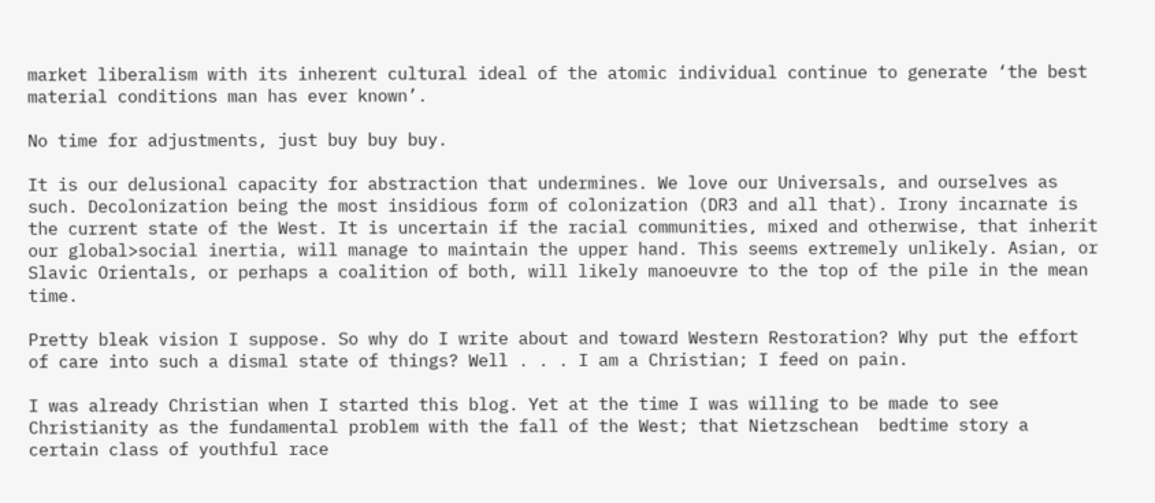market liberalism with its inherent cultural ideal of the atomic individual continue to generate ‘the best material conditions man has ever known’.

No time for adjustments, just buy buy buy.

It is our delusional capacity for abstraction that undermines. We love our Universals, and ourselves as such. Decolonization being the most insidious form of colonization (DR3 and all that). Irony incarnate is the current state of the West. It is uncertain if the racial communities, mixed and otherwise, that inherit our global>social inertia, will manage to maintain the upper hand. This seems extremely unlikely. Asian, or Slavic Orientals, or perhaps a coalition of both, will likely manoeuvre to the top of the pile in the mean time.

Pretty bleak vision I suppose. So why do I write about and toward Western Restoration? Why put the effort of care into such a dismal state of things? Well . . . I am a Christian; I feed on pain.

I was already Christian when I started this blog. Yet at the time I was willing to be made to see Christianity as the fundamental problem with the fall of the West; that Nietzschean  bedtime story a certain class of youthful race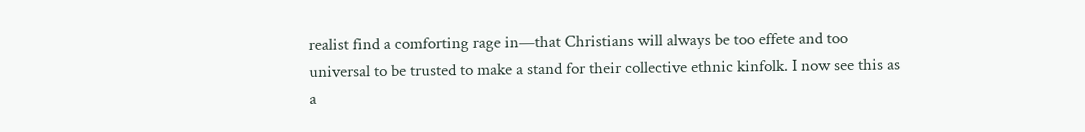realist find a comforting rage in—that Christians will always be too effete and too universal to be trusted to make a stand for their collective ethnic kinfolk. I now see this as a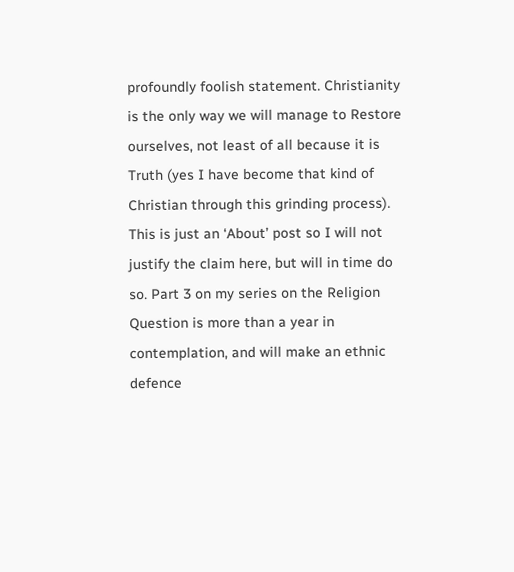profoundly foolish statement. Christianity is the only way we will manage to Restore ourselves, not least of all because it is Truth (yes I have become that kind of Christian through this grinding process). This is just an ‘About’ post so I will not justify the claim here, but will in time do so. Part 3 on my series on the Religion Question is more than a year in contemplation, and will make an ethnic defence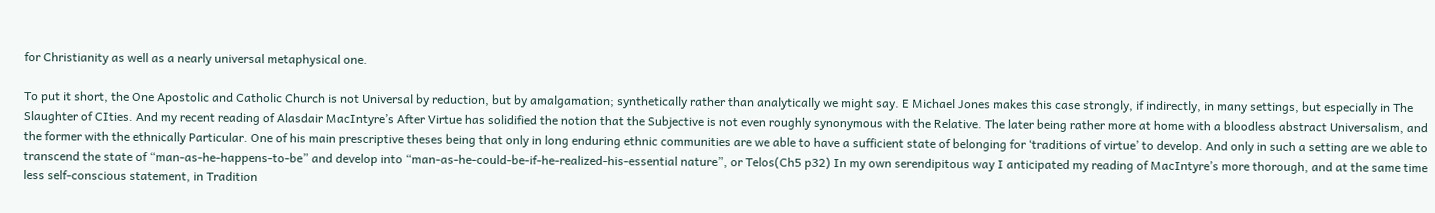for Christianity as well as a nearly universal metaphysical one.

To put it short, the One Apostolic and Catholic Church is not Universal by reduction, but by amalgamation; synthetically rather than analytically we might say. E Michael Jones makes this case strongly, if indirectly, in many settings, but especially in The Slaughter of CIties. And my recent reading of Alasdair MacIntyre’s After Virtue has solidified the notion that the Subjective is not even roughly synonymous with the Relative. The later being rather more at home with a bloodless abstract Universalism, and the former with the ethnically Particular. One of his main prescriptive theses being that only in long enduring ethnic communities are we able to have a sufficient state of belonging for ‘traditions of virtue’ to develop. And only in such a setting are we able to transcend the state of “man-as-he-happens-to-be” and develop into “man-as-he-could-be-if-he-realized-his-essential nature”, or Telos(Ch5 p32) In my own serendipitous way I anticipated my reading of MacIntyre’s more thorough, and at the same time less self-conscious statement, in Tradition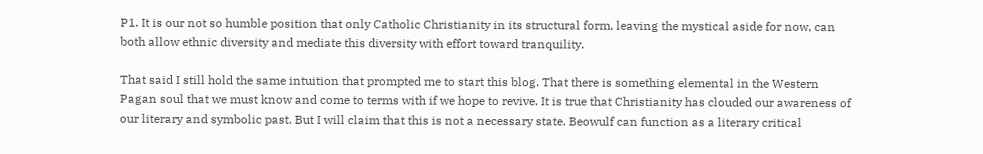P1. It is our not so humble position that only Catholic Christianity in its structural form, leaving the mystical aside for now, can both allow ethnic diversity and mediate this diversity with effort toward tranquility.

That said I still hold the same intuition that prompted me to start this blog. That there is something elemental in the Western Pagan soul that we must know and come to terms with if we hope to revive. It is true that Christianity has clouded our awareness of our literary and symbolic past. But I will claim that this is not a necessary state. Beowulf can function as a literary critical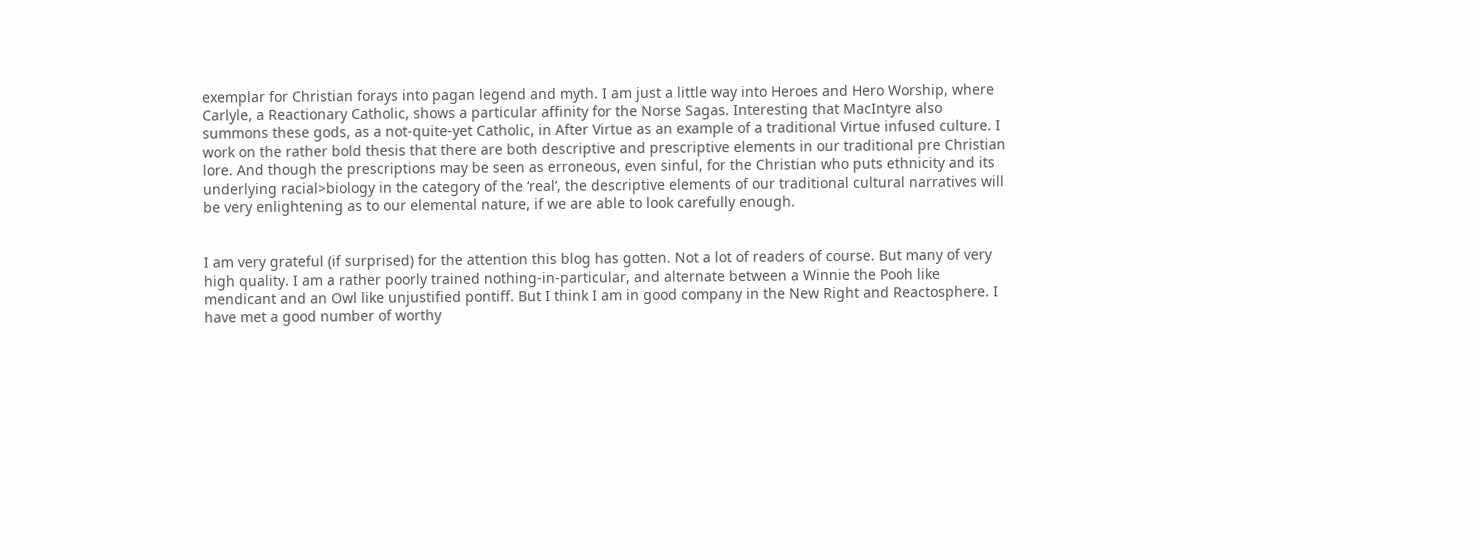exemplar for Christian forays into pagan legend and myth. I am just a little way into Heroes and Hero Worship, where Carlyle, a Reactionary Catholic, shows a particular affinity for the Norse Sagas. Interesting that MacIntyre also summons these gods, as a not-quite-yet Catholic, in After Virtue as an example of a traditional Virtue infused culture. I work on the rather bold thesis that there are both descriptive and prescriptive elements in our traditional pre Christian lore. And though the prescriptions may be seen as erroneous, even sinful, for the Christian who puts ethnicity and its underlying racial>biology in the category of the ‘real’, the descriptive elements of our traditional cultural narratives will be very enlightening as to our elemental nature, if we are able to look carefully enough.


I am very grateful (if surprised) for the attention this blog has gotten. Not a lot of readers of course. But many of very high quality. I am a rather poorly trained nothing-in-particular, and alternate between a Winnie the Pooh like mendicant and an Owl like unjustified pontiff. But I think I am in good company in the New Right and Reactosphere. I have met a good number of worthy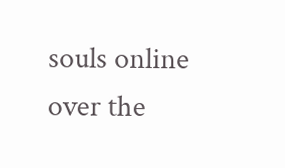souls online over the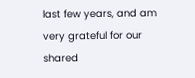last few years, and am very grateful for our shared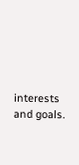interests and goals.